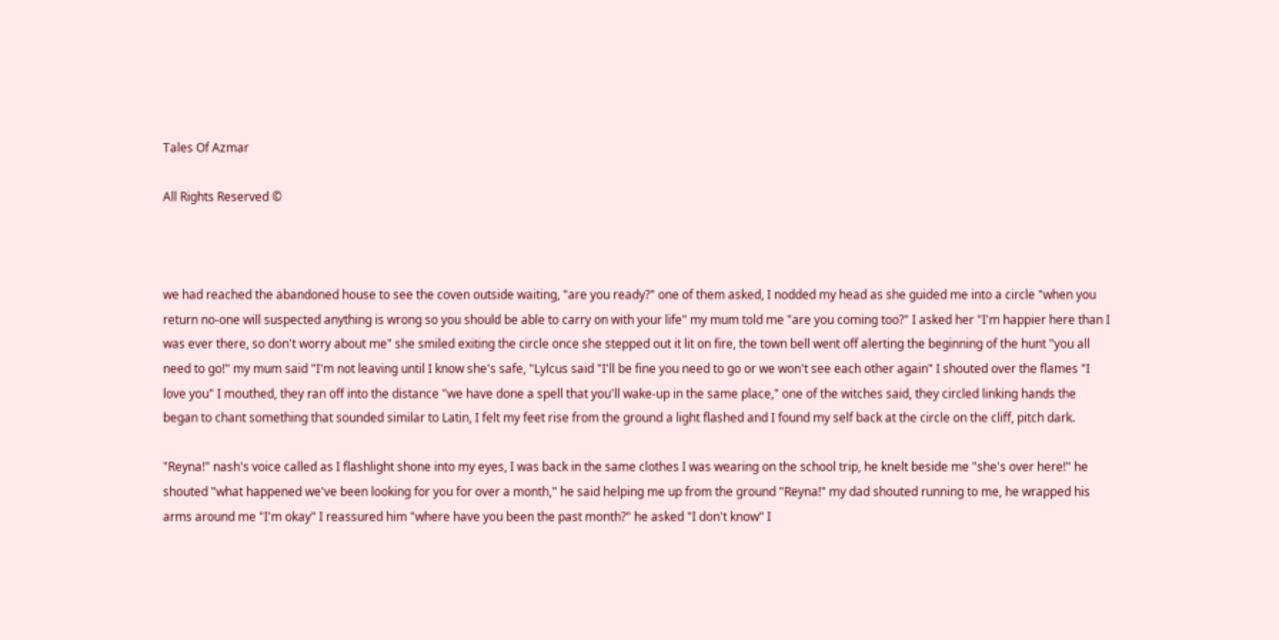Tales Of Azmar

All Rights Reserved ©



we had reached the abandoned house to see the coven outside waiting, "are you ready?" one of them asked, I nodded my head as she guided me into a circle "when you return no-one will suspected anything is wrong so you should be able to carry on with your life" my mum told me "are you coming too?" I asked her "I'm happier here than I was ever there, so don't worry about me" she smiled exiting the circle once she stepped out it lit on fire, the town bell went off alerting the beginning of the hunt "you all need to go!" my mum said "I'm not leaving until I know she's safe, "Lylcus said "I'll be fine you need to go or we won't see each other again" I shouted over the flames "I love you" I mouthed, they ran off into the distance "we have done a spell that you'll wake-up in the same place," one of the witches said, they circled linking hands the began to chant something that sounded similar to Latin, I felt my feet rise from the ground a light flashed and I found my self back at the circle on the cliff, pitch dark.

"Reyna!" nash's voice called as I flashlight shone into my eyes, I was back in the same clothes I was wearing on the school trip, he knelt beside me "she's over here!" he shouted "what happened we've been looking for you for over a month," he said helping me up from the ground "Reyna!" my dad shouted running to me, he wrapped his arms around me "I'm okay" I reassured him "where have you been the past month?" he asked "I don't know" I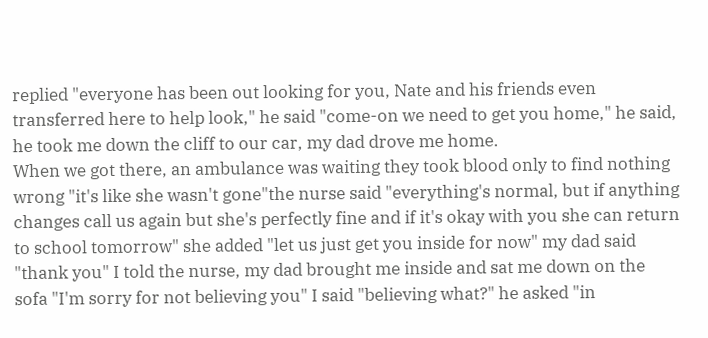replied "everyone has been out looking for you, Nate and his friends even transferred here to help look," he said "come-on we need to get you home," he said, he took me down the cliff to our car, my dad drove me home.
When we got there, an ambulance was waiting they took blood only to find nothing wrong "it's like she wasn't gone"the nurse said "everything's normal, but if anything changes call us again but she's perfectly fine and if it's okay with you she can return to school tomorrow" she added "let us just get you inside for now" my dad said "thank you" I told the nurse, my dad brought me inside and sat me down on the sofa "I'm sorry for not believing you" I said "believing what?" he asked "in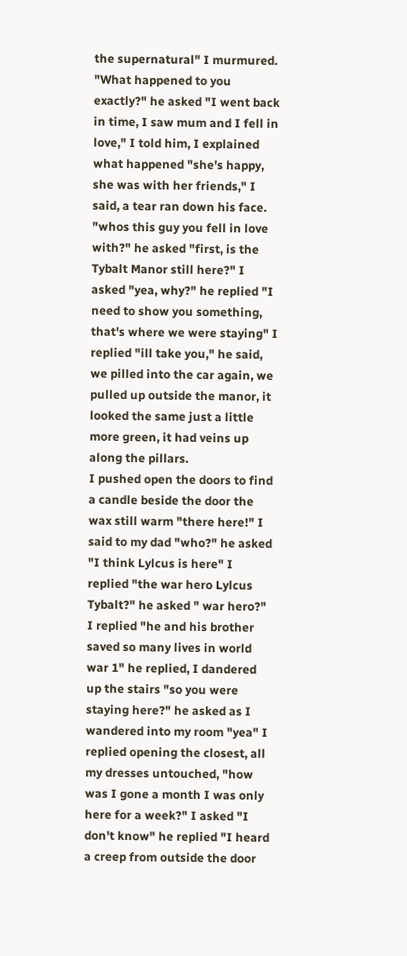the supernatural" I murmured.
"What happened to you exactly?" he asked "I went back in time, I saw mum and I fell in love," I told him, I explained what happened "she's happy, she was with her friends," I said, a tear ran down his face.
"whos this guy you fell in love with?" he asked "first, is the Tybalt Manor still here?" I asked "yea, why?" he replied "I need to show you something, that's where we were staying" I replied "ill take you," he said, we pilled into the car again, we pulled up outside the manor, it looked the same just a little more green, it had veins up along the pillars.
I pushed open the doors to find a candle beside the door the wax still warm "there here!" I said to my dad "who?" he asked "I think Lylcus is here" I replied "the war hero Lylcus Tybalt?" he asked " war hero?" I replied "he and his brother saved so many lives in world war 1" he replied, I dandered up the stairs "so you were staying here?" he asked as I wandered into my room "yea" I replied opening the closest, all my dresses untouched, "how was I gone a month I was only here for a week?" I asked "I don't know" he replied "I heard a creep from outside the door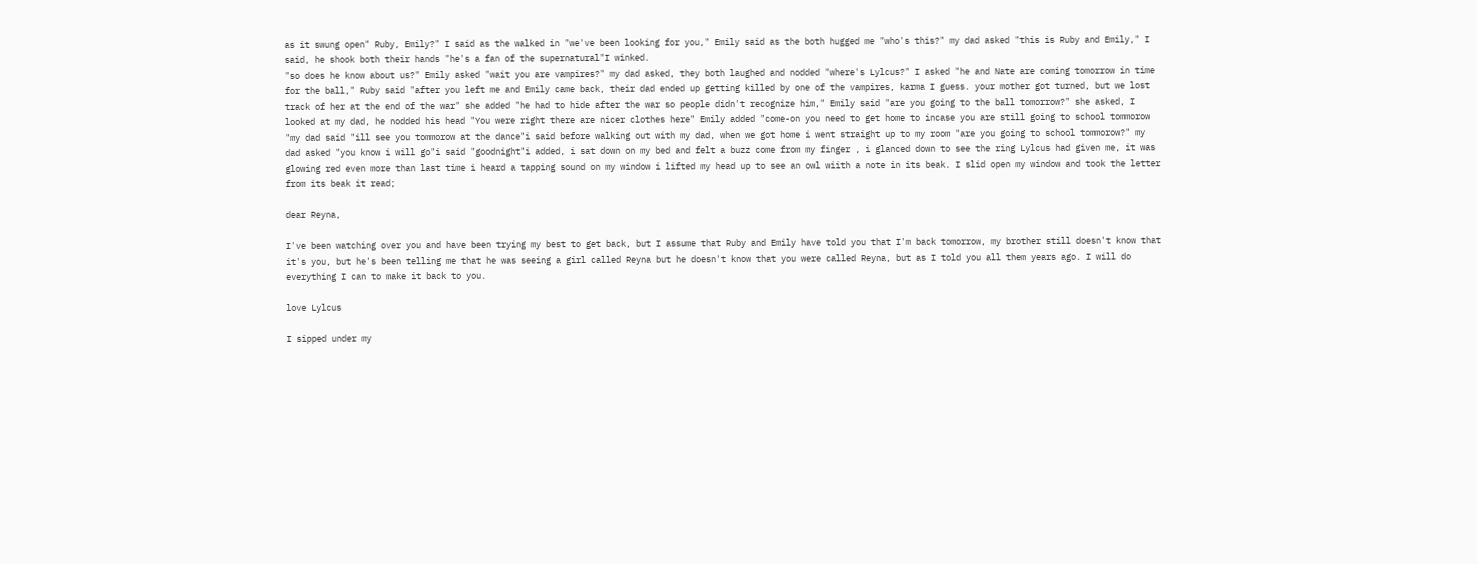as it swung open" Ruby, Emily?" I said as the walked in "we've been looking for you," Emily said as the both hugged me "who's this?" my dad asked "this is Ruby and Emily," I said, he shook both their hands "he's a fan of the supernatural"I winked.
"so does he know about us?" Emily asked "wait you are vampires?" my dad asked, they both laughed and nodded "where's Lylcus?" I asked "he and Nate are coming tomorrow in time for the ball," Ruby said "after you left me and Emily came back, their dad ended up getting killed by one of the vampires, karma I guess. your mother got turned, but we lost track of her at the end of the war" she added "he had to hide after the war so people didn't recognize him," Emily said "are you going to the ball tomorrow?" she asked, I looked at my dad, he nodded his head "You were right there are nicer clothes here" Emily added "come-on you need to get home to incase you are still going to school tommorow "my dad said "ill see you tommorow at the dance"i said before walking out with my dad, when we got home i went straight up to my room "are you going to school tommorow?" my dad asked "you know i will go"i said "goodnight"i added, i sat down on my bed and felt a buzz come from my finger , i glanced down to see the ring Lylcus had given me, it was glowing red even more than last time i heard a tapping sound on my window i lifted my head up to see an owl wiith a note in its beak. I slid open my window and took the letter from its beak it read;

dear Reyna,

I've been watching over you and have been trying my best to get back, but I assume that Ruby and Emily have told you that I'm back tomorrow, my brother still doesn't know that it's you, but he's been telling me that he was seeing a girl called Reyna but he doesn't know that you were called Reyna, but as I told you all them years ago. I will do everything I can to make it back to you.

love Lylcus

I sipped under my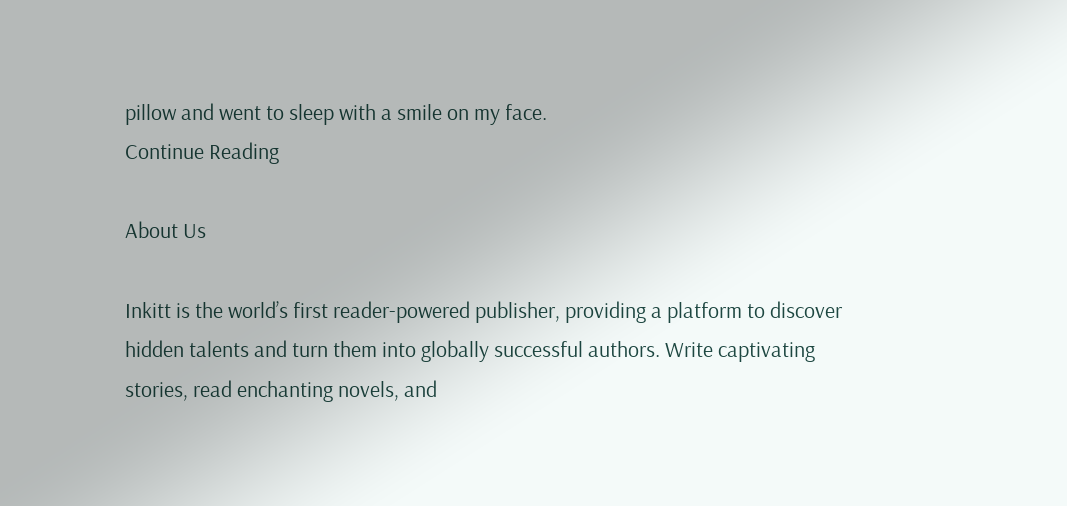pillow and went to sleep with a smile on my face.
Continue Reading

About Us

Inkitt is the world’s first reader-powered publisher, providing a platform to discover hidden talents and turn them into globally successful authors. Write captivating stories, read enchanting novels, and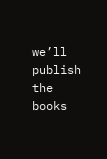we’ll publish the books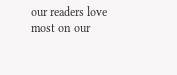our readers love most on our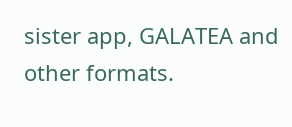sister app, GALATEA and other formats.